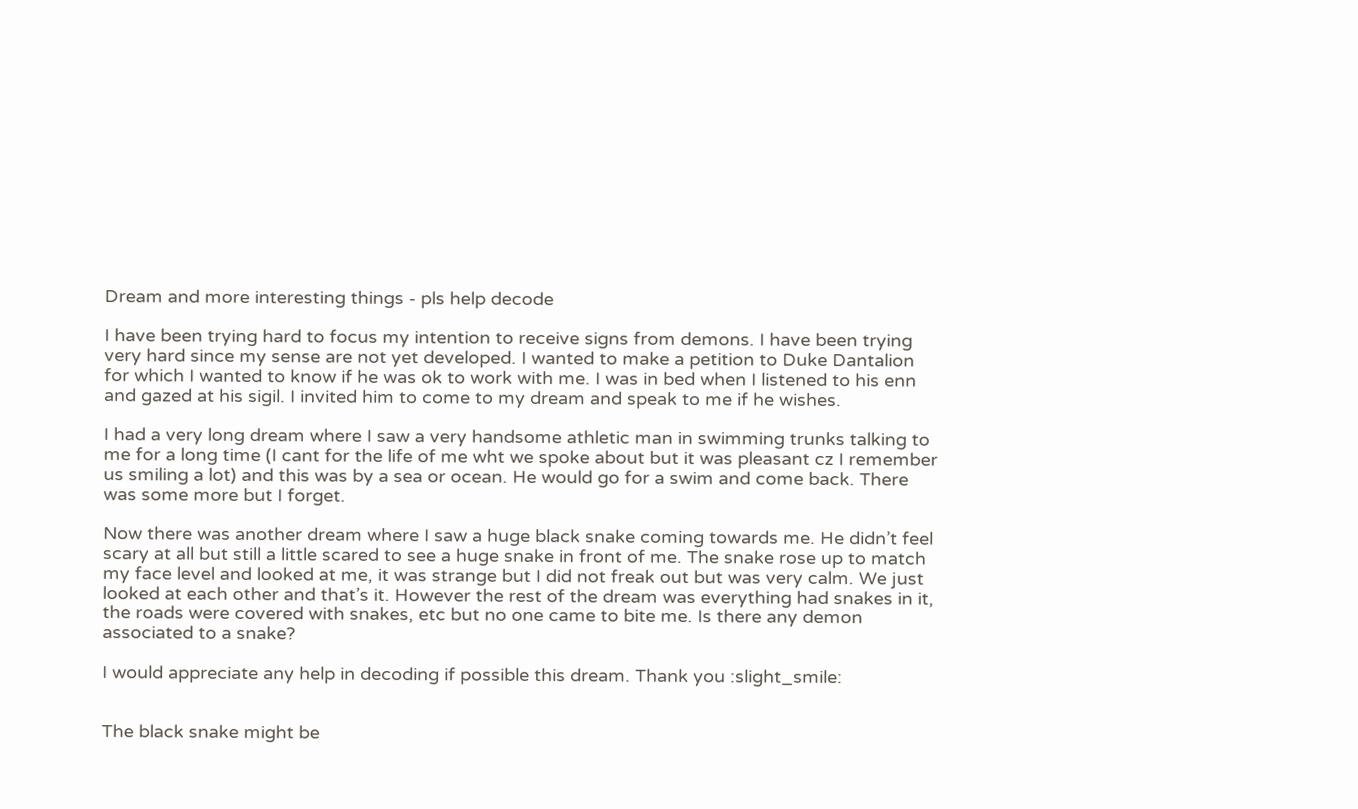Dream and more interesting things - pls help decode

I have been trying hard to focus my intention to receive signs from demons. I have been trying very hard since my sense are not yet developed. I wanted to make a petition to Duke Dantalion for which I wanted to know if he was ok to work with me. I was in bed when I listened to his enn and gazed at his sigil. I invited him to come to my dream and speak to me if he wishes.

I had a very long dream where I saw a very handsome athletic man in swimming trunks talking to me for a long time (I cant for the life of me wht we spoke about but it was pleasant cz I remember us smiling a lot) and this was by a sea or ocean. He would go for a swim and come back. There was some more but I forget.

Now there was another dream where I saw a huge black snake coming towards me. He didn’t feel scary at all but still a little scared to see a huge snake in front of me. The snake rose up to match my face level and looked at me, it was strange but I did not freak out but was very calm. We just looked at each other and that’s it. However the rest of the dream was everything had snakes in it, the roads were covered with snakes, etc but no one came to bite me. Is there any demon associated to a snake?

I would appreciate any help in decoding if possible this dream. Thank you :slight_smile:


The black snake might be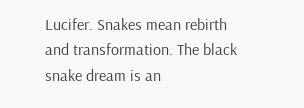Lucifer. Snakes mean rebirth and transformation. The black snake dream is an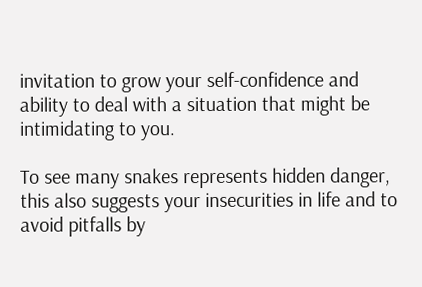invitation to grow your self-confidence and ability to deal with a situation that might be intimidating to you.

To see many snakes represents hidden danger, this also suggests your insecurities in life and to avoid pitfalls by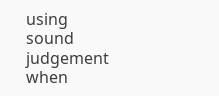using sound judgement when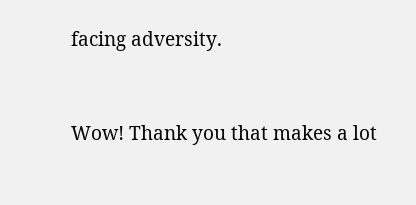facing adversity.


Wow! Thank you that makes a lot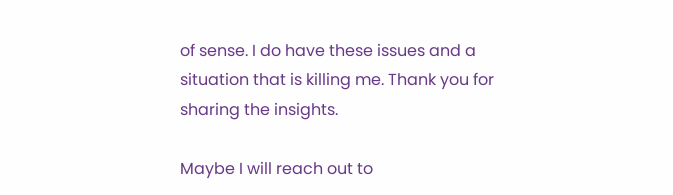of sense. I do have these issues and a situation that is killing me. Thank you for sharing the insights.

Maybe I will reach out to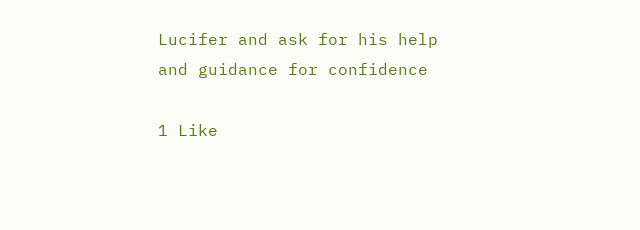Lucifer and ask for his help and guidance for confidence

1 Like